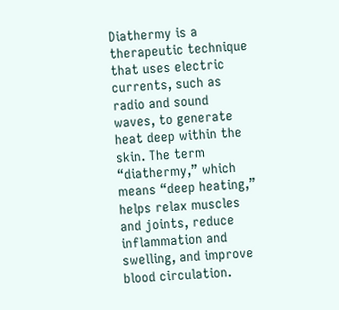Diathermy is a therapeutic technique that uses electric currents, such as radio and sound waves, to generate heat deep within the skin. The term “diathermy,” which means “deep heating,” helps relax muscles and joints, reduce inflammation and swelling, and improve blood circulation.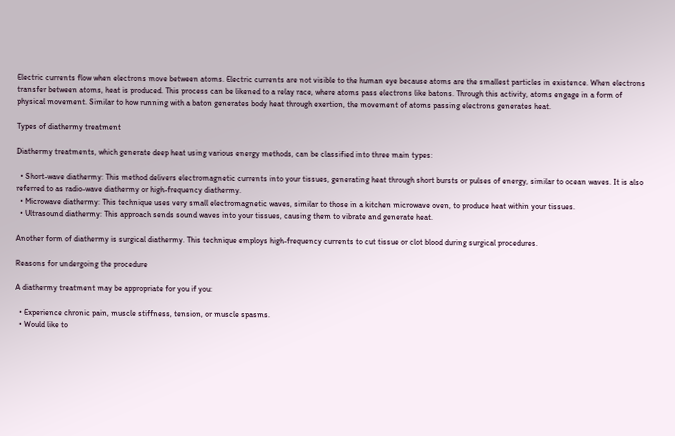Electric currents flow when electrons move between atoms. Electric currents are not visible to the human eye because atoms are the smallest particles in existence. When electrons transfer between atoms, heat is produced. This process can be likened to a relay race, where atoms pass electrons like batons. Through this activity, atoms engage in a form of physical movement. Similar to how running with a baton generates body heat through exertion, the movement of atoms passing electrons generates heat.

Types of diathermy treatment

Diathermy treatments, which generate deep heat using various energy methods, can be classified into three main types:

  • Short-wave diathermy: This method delivers electromagnetic currents into your tissues, generating heat through short bursts or pulses of energy, similar to ocean waves. It is also referred to as radio-wave diathermy or high-frequency diathermy.
  • Microwave diathermy: This technique uses very small electromagnetic waves, similar to those in a kitchen microwave oven, to produce heat within your tissues.
  • Ultrasound diathermy: This approach sends sound waves into your tissues, causing them to vibrate and generate heat.

Another form of diathermy is surgical diathermy. This technique employs high-frequency currents to cut tissue or clot blood during surgical procedures.

Reasons for undergoing the procedure

A diathermy treatment may be appropriate for you if you:

  • Experience chronic pain, muscle stiffness, tension, or muscle spasms.
  • Would like to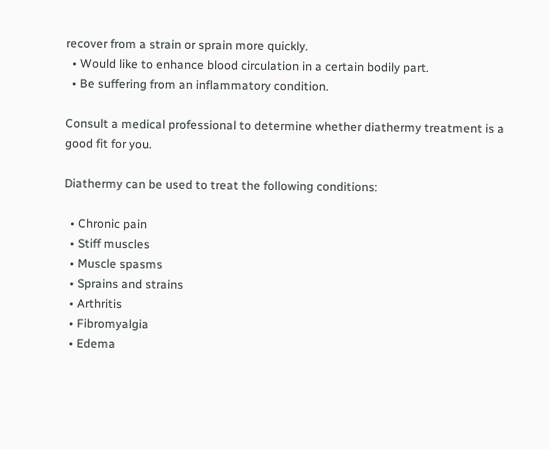recover from a strain or sprain more quickly.
  • Would like to enhance blood circulation in a certain bodily part.
  • Be suffering from an inflammatory condition.

Consult a medical professional to determine whether diathermy treatment is a good fit for you.

Diathermy can be used to treat the following conditions:

  • Chronic pain
  • Stiff muscles
  • Muscle spasms
  • Sprains and strains
  • Arthritis
  • Fibromyalgia
  • Edema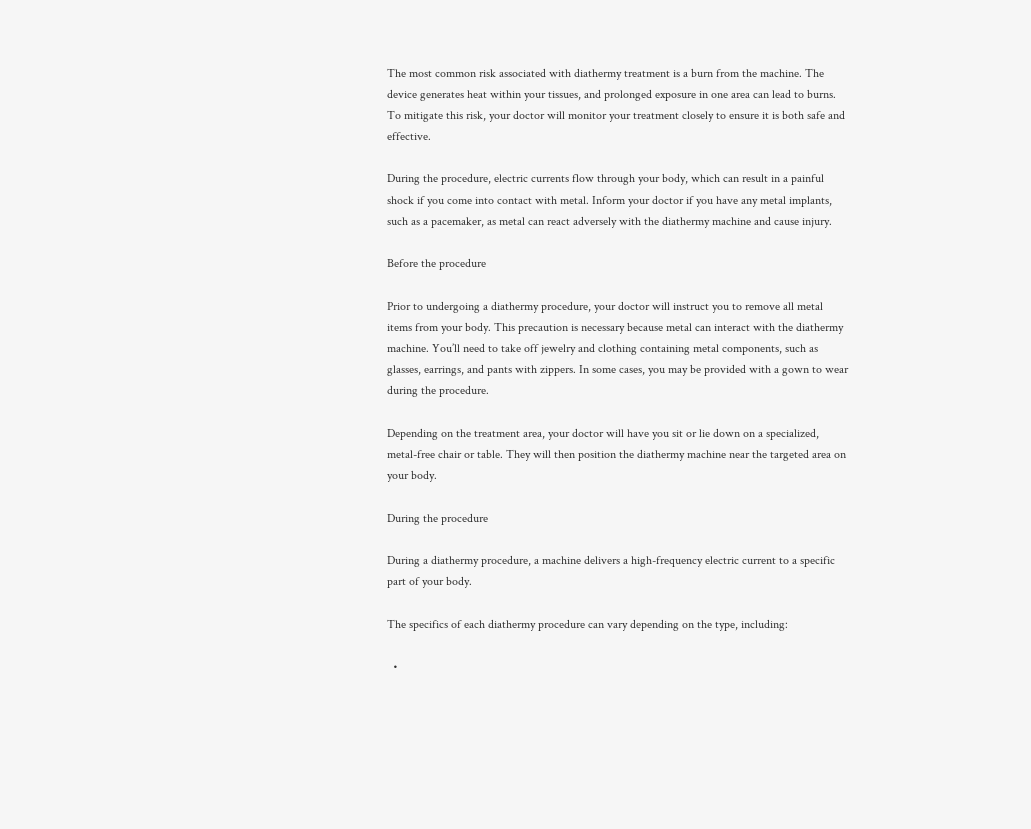The most common risk associated with diathermy treatment is a burn from the machine. The device generates heat within your tissues, and prolonged exposure in one area can lead to burns. To mitigate this risk, your doctor will monitor your treatment closely to ensure it is both safe and effective.

During the procedure, electric currents flow through your body, which can result in a painful shock if you come into contact with metal. Inform your doctor if you have any metal implants, such as a pacemaker, as metal can react adversely with the diathermy machine and cause injury.

Before the procedure

Prior to undergoing a diathermy procedure, your doctor will instruct you to remove all metal items from your body. This precaution is necessary because metal can interact with the diathermy machine. You’ll need to take off jewelry and clothing containing metal components, such as glasses, earrings, and pants with zippers. In some cases, you may be provided with a gown to wear during the procedure.

Depending on the treatment area, your doctor will have you sit or lie down on a specialized, metal-free chair or table. They will then position the diathermy machine near the targeted area on your body.

During the procedure

During a diathermy procedure, a machine delivers a high-frequency electric current to a specific part of your body.

The specifics of each diathermy procedure can vary depending on the type, including:

  •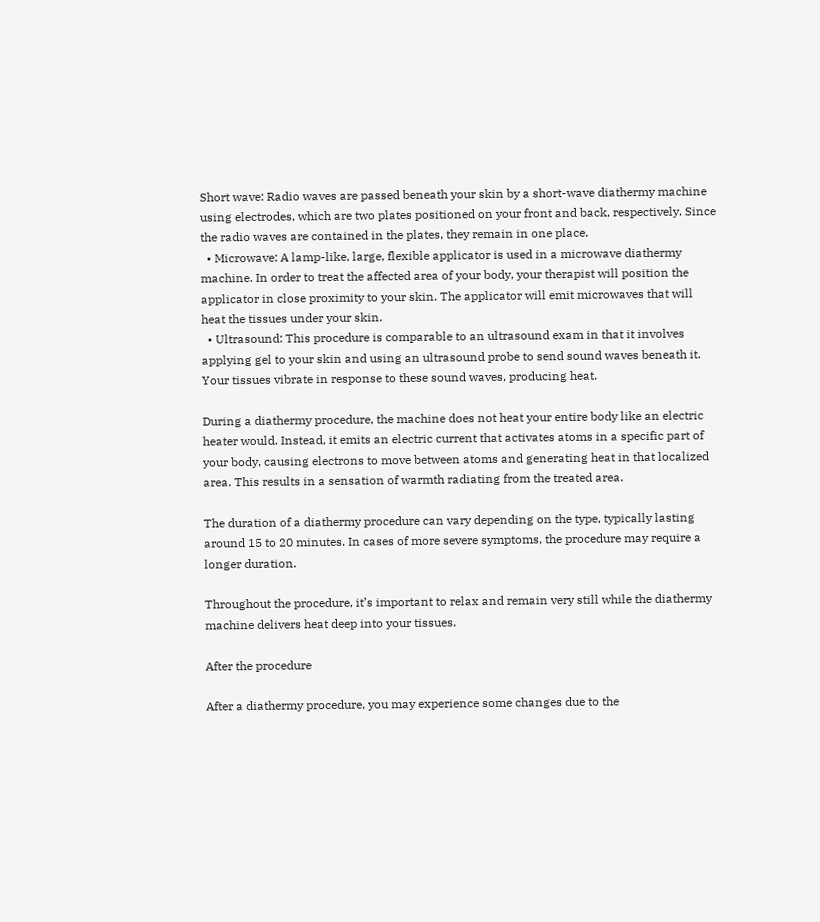Short wave: Radio waves are passed beneath your skin by a short-wave diathermy machine using electrodes, which are two plates positioned on your front and back, respectively. Since the radio waves are contained in the plates, they remain in one place.
  • Microwave: A lamp-like, large, flexible applicator is used in a microwave diathermy machine. In order to treat the affected area of your body, your therapist will position the applicator in close proximity to your skin. The applicator will emit microwaves that will heat the tissues under your skin.
  • Ultrasound: This procedure is comparable to an ultrasound exam in that it involves applying gel to your skin and using an ultrasound probe to send sound waves beneath it. Your tissues vibrate in response to these sound waves, producing heat.

During a diathermy procedure, the machine does not heat your entire body like an electric heater would. Instead, it emits an electric current that activates atoms in a specific part of your body, causing electrons to move between atoms and generating heat in that localized area. This results in a sensation of warmth radiating from the treated area.

The duration of a diathermy procedure can vary depending on the type, typically lasting around 15 to 20 minutes. In cases of more severe symptoms, the procedure may require a longer duration.

Throughout the procedure, it’s important to relax and remain very still while the diathermy machine delivers heat deep into your tissues.

After the procedure

After a diathermy procedure, you may experience some changes due to the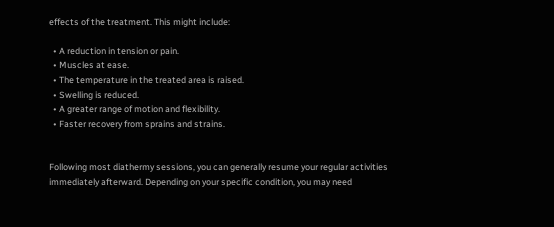effects of the treatment. This might include:

  • A reduction in tension or pain.
  • Muscles at ease.
  • The temperature in the treated area is raised.
  • Swelling is reduced.
  • A greater range of motion and flexibility.
  • Faster recovery from sprains and strains.


Following most diathermy sessions, you can generally resume your regular activities immediately afterward. Depending on your specific condition, you may need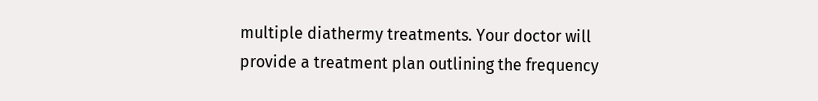multiple diathermy treatments. Your doctor will provide a treatment plan outlining the frequency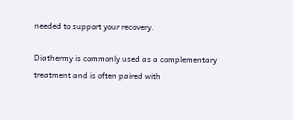needed to support your recovery.

Diathermy is commonly used as a complementary treatment and is often paired with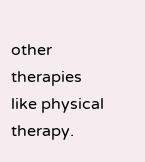other therapies like physical therapy.